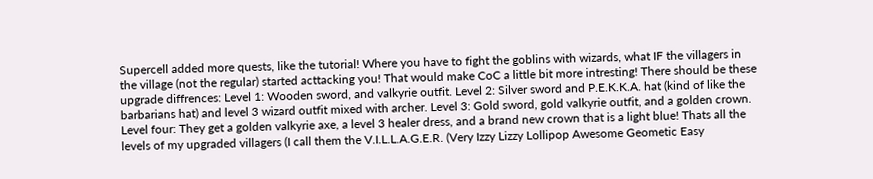Supercell added more quests, like the tutorial! Where you have to fight the goblins with wizards, what IF the villagers in the village (not the regular) started acttacking you! That would make CoC a little bit more intresting! There should be these upgrade diffrences: Level 1: Wooden sword, and valkyrie outfit. Level 2: Silver sword and P.E.K.K.A. hat (kind of like the barbarians hat) and level 3 wizard outfit mixed with archer. Level 3: Gold sword, gold valkyrie outfit, and a golden crown. Level four: They get a golden valkyrie axe, a level 3 healer dress, and a brand new crown that is a light blue! Thats all the levels of my upgraded villagers (I call them the V.I.L.L.A.G.E.R. (Very Izzy Lizzy Lollipop Awesome Geometic Easy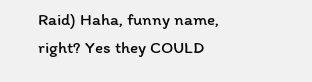Raid) Haha, funny name, right? Yes they COULD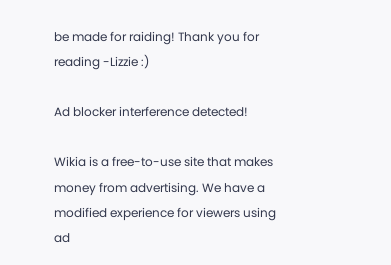be made for raiding! Thank you for reading -Lizzie :)

Ad blocker interference detected!

Wikia is a free-to-use site that makes money from advertising. We have a modified experience for viewers using ad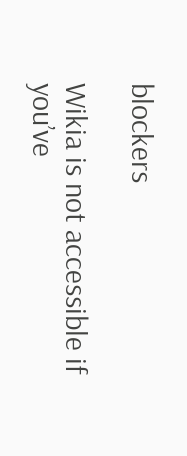blockers

Wikia is not accessible if you’ve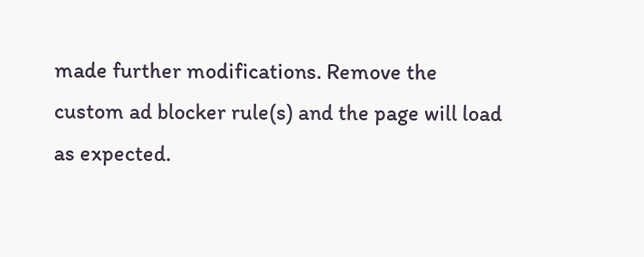made further modifications. Remove the custom ad blocker rule(s) and the page will load as expected.